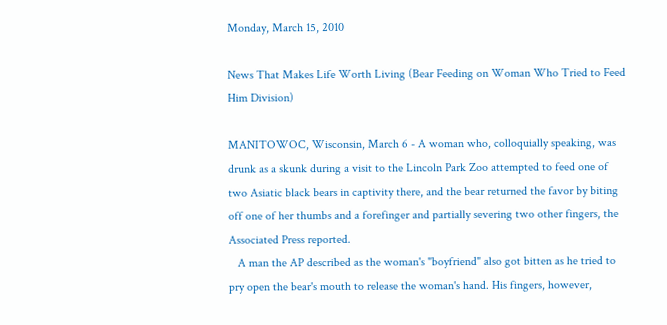Monday, March 15, 2010

News That Makes Life Worth Living (Bear Feeding on Woman Who Tried to Feed Him Division)

MANITOWOC, Wisconsin, March 6 - A woman who, colloquially speaking, was drunk as a skunk during a visit to the Lincoln Park Zoo attempted to feed one of two Asiatic black bears in captivity there, and the bear returned the favor by biting off one of her thumbs and a forefinger and partially severing two other fingers, the Associated Press reported.
   A man the AP described as the woman's "boyfriend" also got bitten as he tried to pry open the bear's mouth to release the woman's hand. His fingers, however,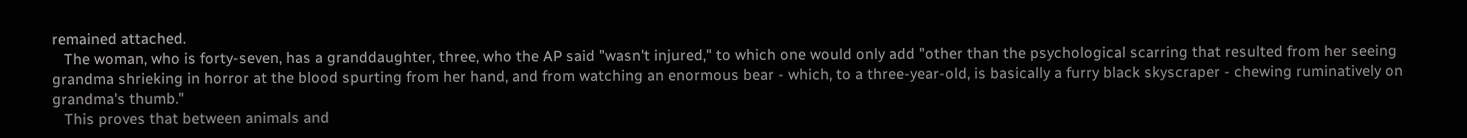remained attached.
   The woman, who is forty-seven, has a granddaughter, three, who the AP said "wasn't injured," to which one would only add "other than the psychological scarring that resulted from her seeing grandma shrieking in horror at the blood spurting from her hand, and from watching an enormous bear - which, to a three-year-old, is basically a furry black skyscraper - chewing ruminatively on grandma's thumb."
   This proves that between animals and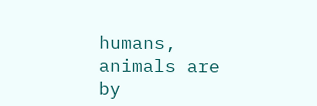humans, animals are by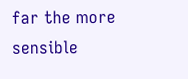far the more sensible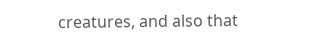creatures, and also that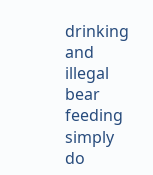drinking and illegal bear feeding simply do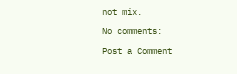not mix.

No comments:

Post a Comment